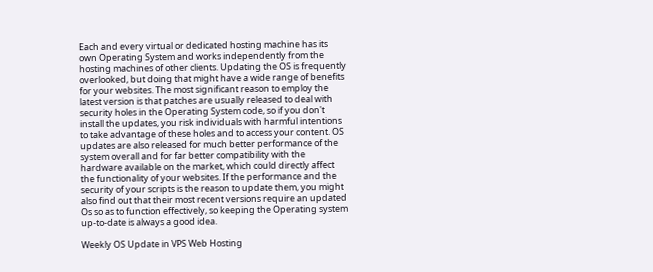Each and every virtual or dedicated hosting machine has its own Operating System and works independently from the hosting machines of other clients. Updating the OS is frequently overlooked, but doing that might have a wide range of benefits for your websites. The most significant reason to employ the latest version is that patches are usually released to deal with security holes in the Operating System code, so if you don't install the updates, you risk individuals with harmful intentions to take advantage of these holes and to access your content. OS updates are also released for much better performance of the system overall and for far better compatibility with the hardware available on the market, which could directly affect the functionality of your websites. If the performance and the security of your scripts is the reason to update them, you might also find out that their most recent versions require an updated Os so as to function effectively, so keeping the Operating system up-to-date is always a good idea.

Weekly OS Update in VPS Web Hosting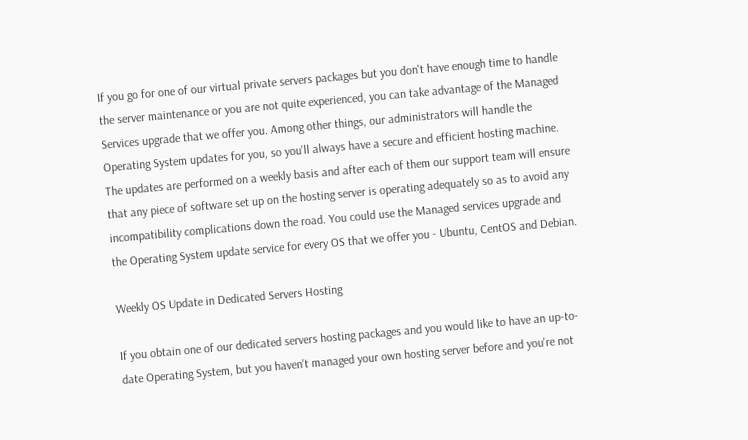If you go for one of our virtual private servers packages but you don't have enough time to handle the server maintenance or you are not quite experienced, you can take advantage of the Managed Services upgrade that we offer you. Among other things, our administrators will handle the Operating System updates for you, so you'll always have a secure and efficient hosting machine. The updates are performed on a weekly basis and after each of them our support team will ensure that any piece of software set up on the hosting server is operating adequately so as to avoid any incompatibility complications down the road. You could use the Managed services upgrade and the Operating System update service for every OS that we offer you - Ubuntu, CentOS and Debian.

Weekly OS Update in Dedicated Servers Hosting

If you obtain one of our dedicated servers hosting packages and you would like to have an up-to-date Operating System, but you haven't managed your own hosting server before and you're not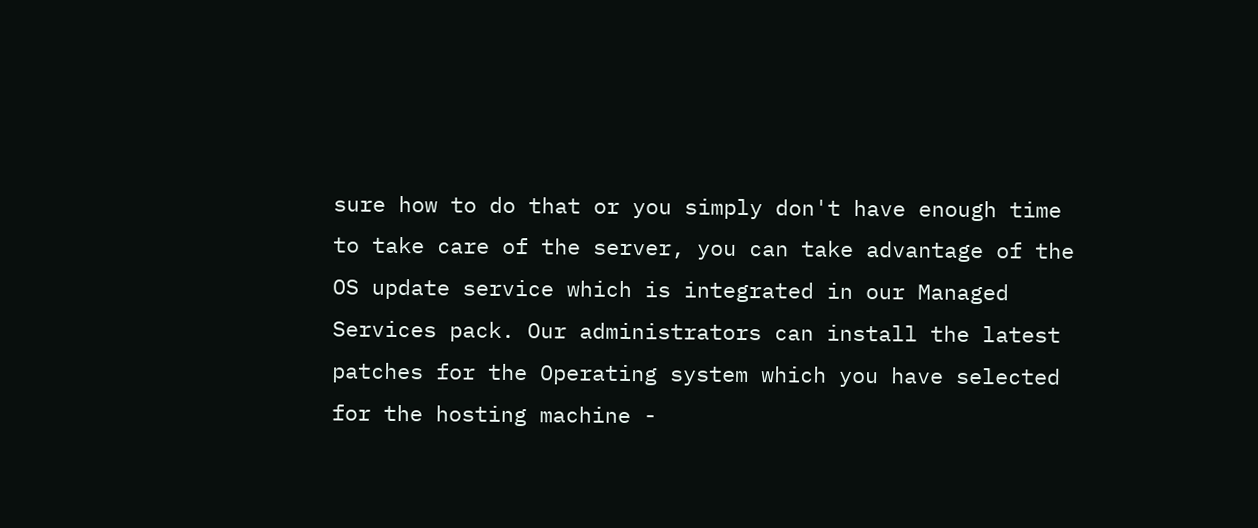sure how to do that or you simply don't have enough time to take care of the server, you can take advantage of the OS update service which is integrated in our Managed Services pack. Our administrators can install the latest patches for the Operating system which you have selected for the hosting machine -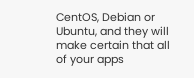CentOS, Debian or Ubuntu, and they will make certain that all of your apps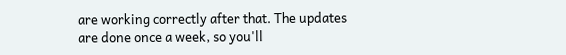are working correctly after that. The updates are done once a week, so you'll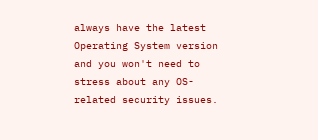always have the latest Operating System version and you won't need to stress about any OS-related security issues.